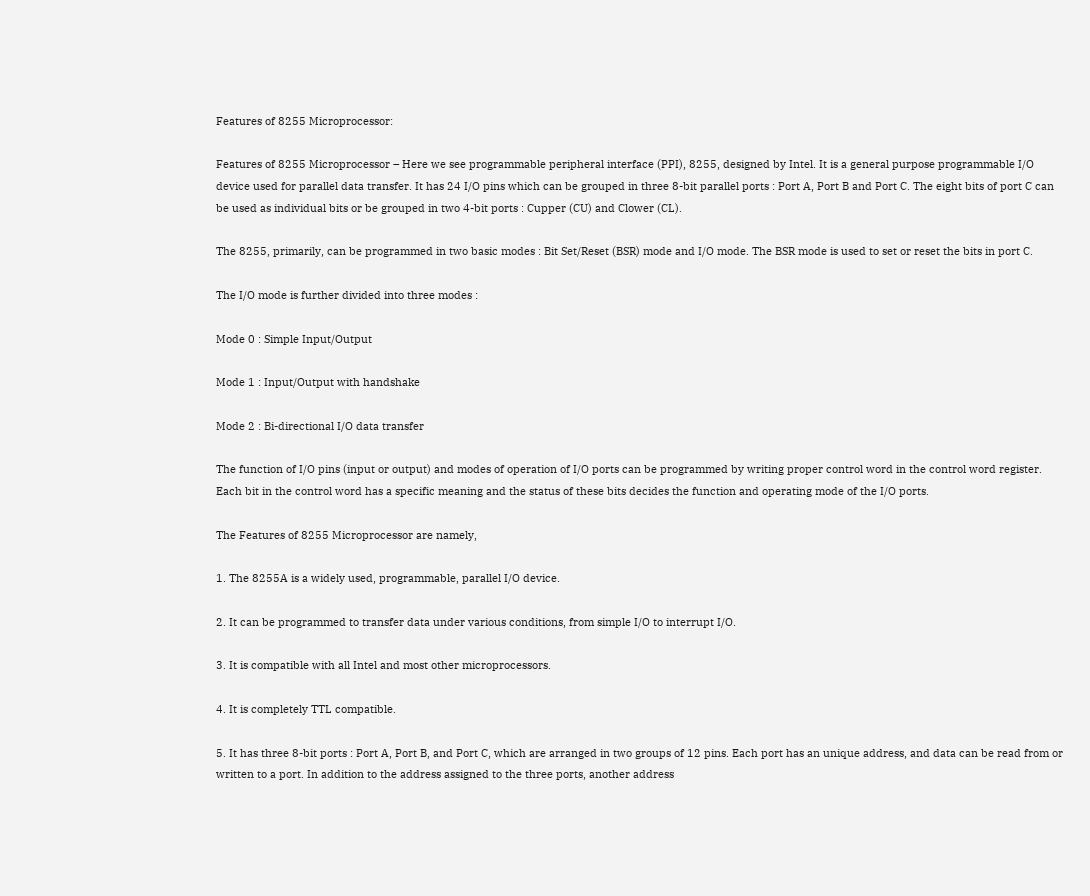Features of 8255 Microprocessor:

Features of 8255 Microprocessor – Here we see programmable peripheral interface (PPI), 8255, designed by Intel. It is a general purpose programmable I/O device used for parallel data transfer. It has 24 I/O pins which can be grouped in three 8-bit parallel ports : Port A, Port B and Port C. The eight bits of port C can be used as individual bits or be grouped in two 4-bit ports : Cupper (CU) and Clower (CL).

The 8255, primarily, can be programmed in two basic modes : Bit Set/Reset (BSR) mode and I/O mode. The BSR mode is used to set or reset the bits in port C.

The I/O mode is further divided into three modes :

Mode 0 : Simple Input/Output

Mode 1 : Input/Output with handshake

Mode 2 : Bi-directional I/O data transfer

The function of I/O pins (input or output) and modes of operation of I/O ports can be programmed by writing proper control word in the control word register. Each bit in the control word has a specific meaning and the status of these bits decides the function and operating mode of the I/O ports.

The Features of 8255 Microprocessor are namely,

1. The 8255A is a widely used, programmable, parallel I/O device.

2. It can be programmed to transfer data under various conditions, from simple I/O to interrupt I/O.

3. It is compatible with all Intel and most other microprocessors.

4. It is completely TTL compatible.

5. It has three 8-bit ports : Port A, Port B, and Port C, which are arranged in two groups of 12 pins. Each port has an unique address, and data can be read from or written to a port. In addition to the address assigned to the three ports, another address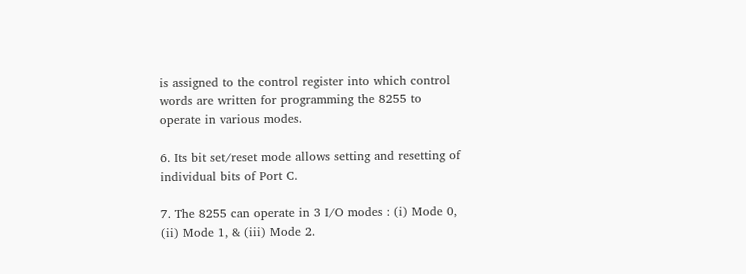is assigned to the control register into which control words are written for programming the 8255 to operate in various modes.

6. Its bit set/reset mode allows setting and resetting of individual bits of Port C.

7. The 8255 can operate in 3 I/O modes : (i) Mode 0, (ii) Mode 1, & (iii) Mode 2.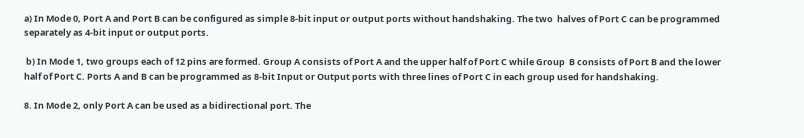a) In Mode 0, Port A and Port B can be configured as simple 8-bit input or output ports without handshaking. The two  halves of Port C can be programmed separately as 4-bit input or output ports.

 b) In Mode 1, two groups each of 12 pins are formed. Group A consists of Port A and the upper half of Port C while Group  B consists of Port B and the lower half of Port C. Ports A and B can be programmed as 8-bit Input or Output ports with three lines of Port C in each group used for handshaking.

8. In Mode 2, only Port A can be used as a bidirectional port. The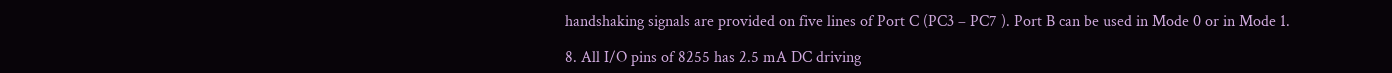handshaking signals are provided on five lines of Port C (PC3 – PC7 ). Port B can be used in Mode 0 or in Mode 1.

8. All I/O pins of 8255 has 2.5 mA DC driving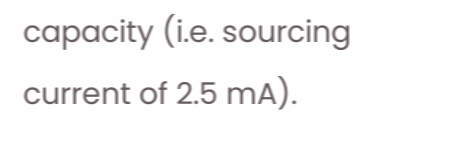capacity (i.e. sourcing current of 2.5 mA).